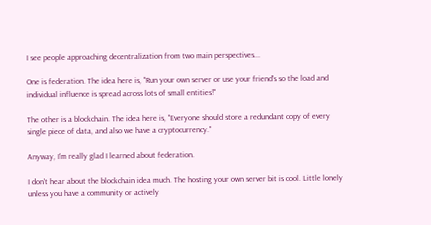I see people approaching decentralization from two main perspectives...

One is federation. The idea here is, "Run your own server or use your friend's so the load and individual influence is spread across lots of small entities!"

The other is a blockchain. The idea here is, "Everyone should store a redundant copy of every single piece of data, and also we have a cryptocurrency."

Anyway, I'm really glad I learned about federation.

I don't hear about the blockchain idea much. The hosting your own server bit is cool. Little lonely unless you have a community or actively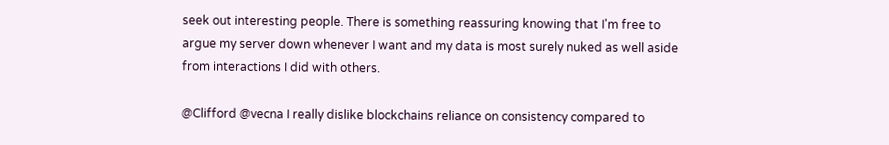seek out interesting people. There is something reassuring knowing that I'm free to argue my server down whenever I want and my data is most surely nuked as well aside from interactions I did with others.

@Clifford @vecna I really dislike blockchains reliance on consistency compared to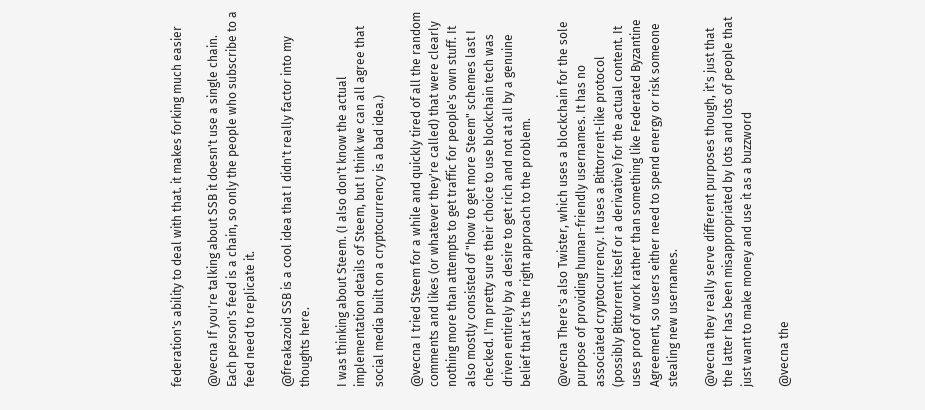federation's ability to deal with that. it makes forking much easier

@vecna If you're talking about SSB it doesn't use a single chain. Each person's feed is a chain, so only the people who subscribe to a feed need to replicate it.

@freakazoid SSB is a cool idea that I didn't really factor into my thoughts here.

I was thinking about Steem. (I also don't know the actual implementation details of Steem, but I think we can all agree that social media built on a cryptocurrency is a bad idea.)

@vecna I tried Steem for a while and quickly tired of all the random comments and likes (or whatever they're called) that were clearly nothing more than attempts to get traffic for people's own stuff. It also mostly consisted of "how to get more Steem" schemes last I checked. I'm pretty sure their choice to use blockchain tech was driven entirely by a desire to get rich and not at all by a genuine belief that it's the right approach to the problem.

@vecna There's also Twister, which uses a blockchain for the sole purpose of providing human-friendly usernames. It has no associated cryptocurrency. It uses a Bittorrent-like protocol (possibly Bittorrent itself or a derivative) for the actual content. It uses proof of work rather than something like Federated Byzantine Agreement, so users either need to spend energy or risk someone stealing new usernames.

@vecna they really serve different purposes though, it's just that the latter has been misappropriated by lots and lots of people that just want to make money and use it as a buzzword

@vecna the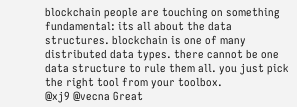blockchain people are touching on something fundamental: its all about the data structures. blockchain is one of many distributed data types. there cannot be one data structure to rule them all. you just pick the right tool from your toolbox.
@xj9 @vecna Great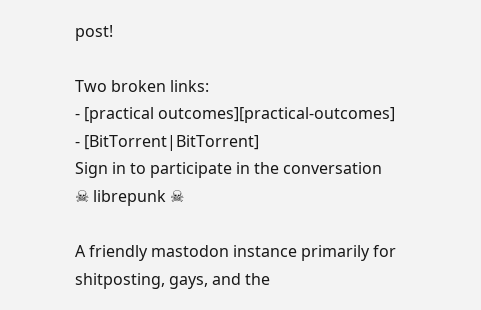post!

Two broken links:
- [practical outcomes][practical-outcomes]
- [BitTorrent|BitTorrent]
Sign in to participate in the conversation
☠ librepunk ☠

A friendly mastodon instance primarily for shitposting, gays, and the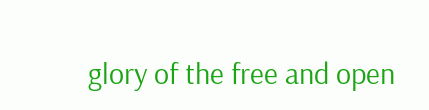glory of the free and open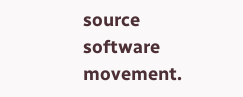source software movement.